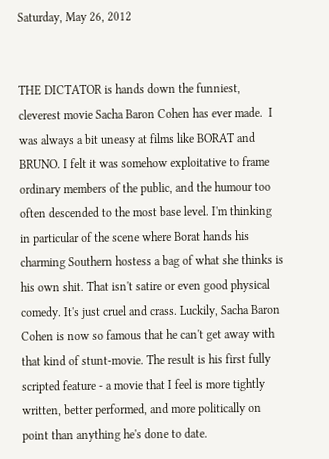Saturday, May 26, 2012


THE DICTATOR is hands down the funniest, cleverest movie Sacha Baron Cohen has ever made.  I was always a bit uneasy at films like BORAT and BRUNO. I felt it was somehow exploitative to frame ordinary members of the public, and the humour too often descended to the most base level. I'm thinking in particular of the scene where Borat hands his charming Southern hostess a bag of what she thinks is his own shit. That isn't satire or even good physical comedy. It's just cruel and crass. Luckily, Sacha Baron Cohen is now so famous that he can't get away with that kind of stunt-movie. The result is his first fully scripted feature - a movie that I feel is more tightly written, better performed, and more politically on point than anything he's done to date.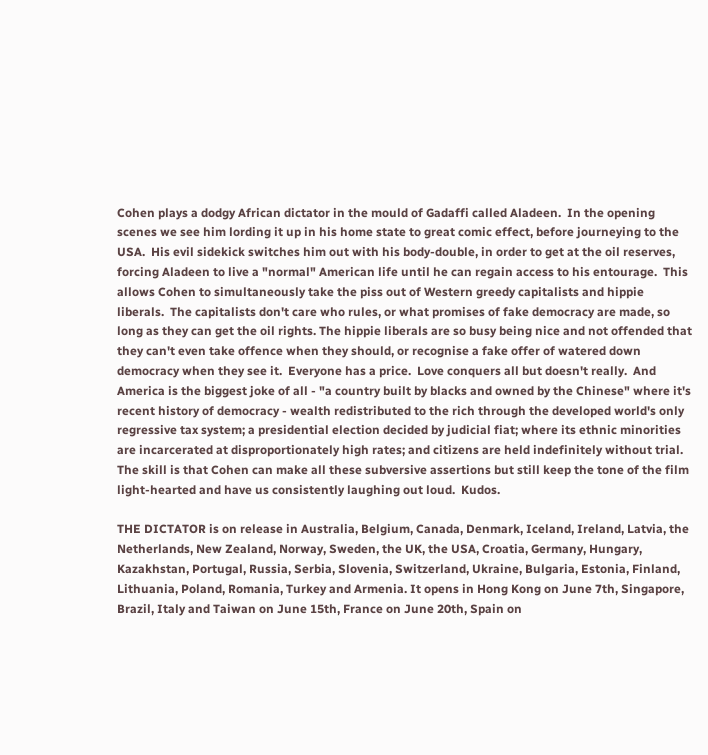Cohen plays a dodgy African dictator in the mould of Gadaffi called Aladeen.  In the opening scenes we see him lording it up in his home state to great comic effect, before journeying to the USA.  His evil sidekick switches him out with his body-double, in order to get at the oil reserves, forcing Aladeen to live a "normal" American life until he can regain access to his entourage.  This allows Cohen to simultaneously take the piss out of Western greedy capitalists and hippie liberals.  The capitalists don't care who rules, or what promises of fake democracy are made, so long as they can get the oil rights. The hippie liberals are so busy being nice and not offended that they can't even take offence when they should, or recognise a fake offer of watered down democracy when they see it.  Everyone has a price.  Love conquers all but doesn't really.  And America is the biggest joke of all - "a country built by blacks and owned by the Chinese" where it's recent history of democracy - wealth redistributed to the rich through the developed world's only regressive tax system; a presidential election decided by judicial fiat; where its ethnic minorities are incarcerated at disproportionately high rates; and citizens are held indefinitely without trial. The skill is that Cohen can make all these subversive assertions but still keep the tone of the film light-hearted and have us consistently laughing out loud.  Kudos.

THE DICTATOR is on release in Australia, Belgium, Canada, Denmark, Iceland, Ireland, Latvia, the Netherlands, New Zealand, Norway, Sweden, the UK, the USA, Croatia, Germany, Hungary, Kazakhstan, Portugal, Russia, Serbia, Slovenia, Switzerland, Ukraine, Bulgaria, Estonia, Finland, Lithuania, Poland, Romania, Turkey and Armenia. It opens in Hong Kong on June 7th, Singapore, Brazil, Italy and Taiwan on June 15th, France on June 20th, Spain on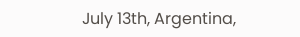July 13th, Argentina,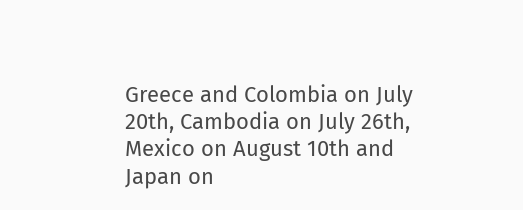Greece and Colombia on July 20th, Cambodia on July 26th, Mexico on August 10th and Japan on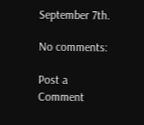September 7th.

No comments:

Post a Comment